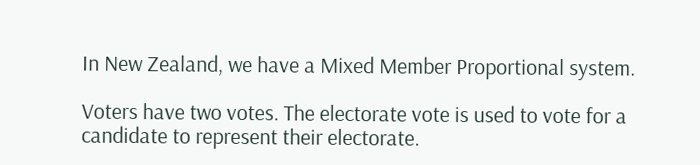In New Zealand, we have a Mixed Member Proportional system.

Voters have two votes. The electorate vote is used to vote for a candidate to represent their electorate.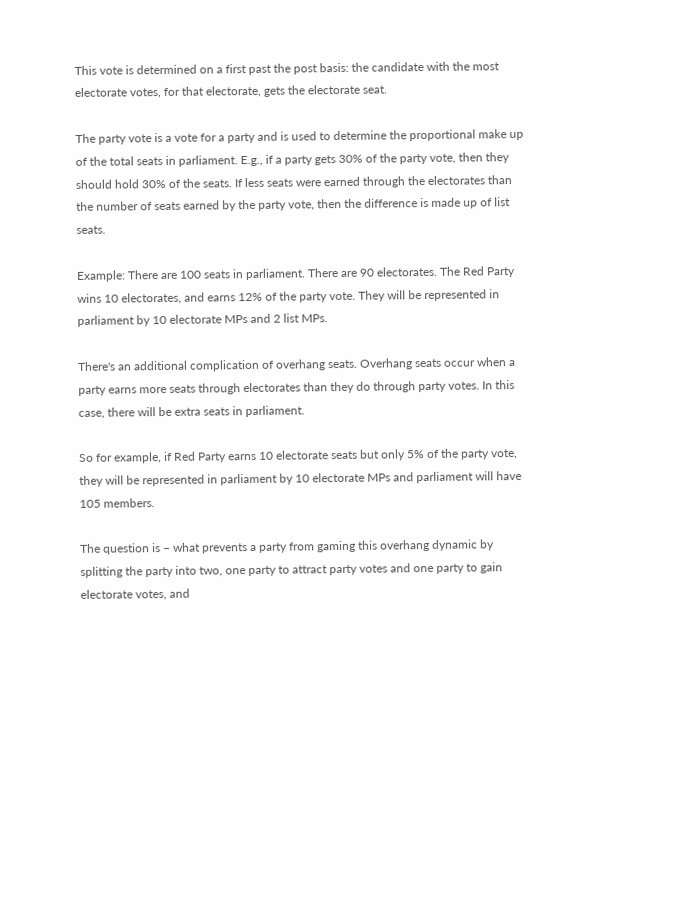This vote is determined on a first past the post basis: the candidate with the most electorate votes, for that electorate, gets the electorate seat.

The party vote is a vote for a party and is used to determine the proportional make up of the total seats in parliament. E.g., if a party gets 30% of the party vote, then they should hold 30% of the seats. If less seats were earned through the electorates than the number of seats earned by the party vote, then the difference is made up of list seats.

Example: There are 100 seats in parliament. There are 90 electorates. The Red Party wins 10 electorates, and earns 12% of the party vote. They will be represented in parliament by 10 electorate MPs and 2 list MPs.

There's an additional complication of overhang seats. Overhang seats occur when a party earns more seats through electorates than they do through party votes. In this case, there will be extra seats in parliament.

So for example, if Red Party earns 10 electorate seats but only 5% of the party vote, they will be represented in parliament by 10 electorate MPs and parliament will have 105 members.

The question is – what prevents a party from gaming this overhang dynamic by splitting the party into two, one party to attract party votes and one party to gain electorate votes, and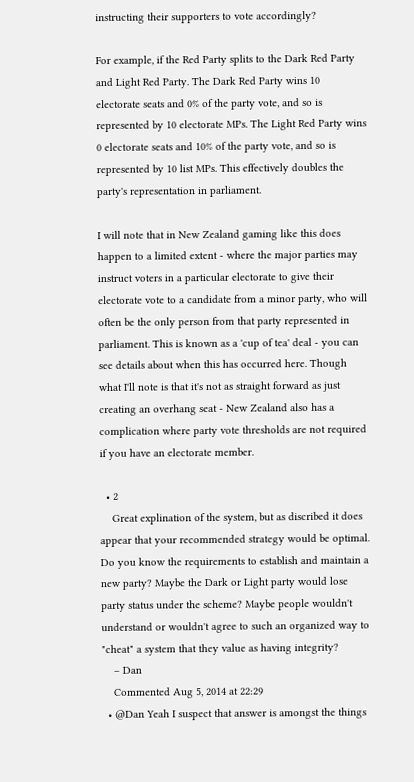instructing their supporters to vote accordingly?

For example, if the Red Party splits to the Dark Red Party and Light Red Party. The Dark Red Party wins 10 electorate seats and 0% of the party vote, and so is represented by 10 electorate MPs. The Light Red Party wins 0 electorate seats and 10% of the party vote, and so is represented by 10 list MPs. This effectively doubles the party's representation in parliament.

I will note that in New Zealand gaming like this does happen to a limited extent - where the major parties may instruct voters in a particular electorate to give their electorate vote to a candidate from a minor party, who will often be the only person from that party represented in parliament. This is known as a 'cup of tea' deal - you can see details about when this has occurred here. Though what I'll note is that it's not as straight forward as just creating an overhang seat - New Zealand also has a complication where party vote thresholds are not required if you have an electorate member.

  • 2
    Great explination of the system, but as discribed it does appear that your recommended strategy would be optimal. Do you know the requirements to establish and maintain a new party? Maybe the Dark or Light party would lose party status under the scheme? Maybe people wouldn't understand or wouldn't agree to such an organized way to "cheat" a system that they value as having integrity?
    – Dan
    Commented Aug 5, 2014 at 22:29
  • @Dan Yeah I suspect that answer is amongst the things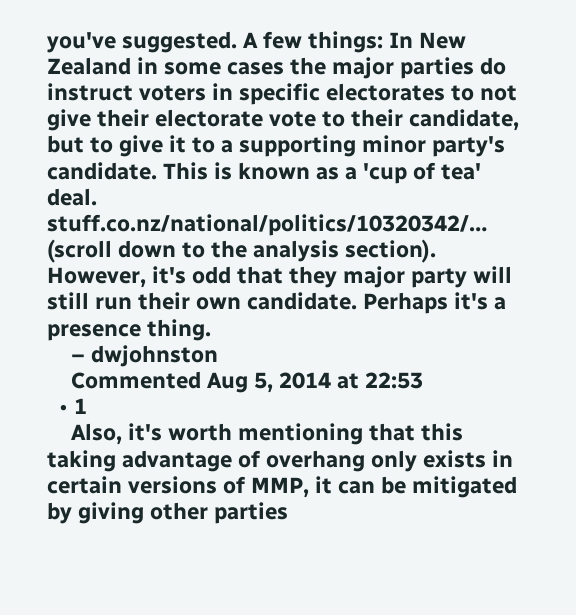you've suggested. A few things: In New Zealand in some cases the major parties do instruct voters in specific electorates to not give their electorate vote to their candidate, but to give it to a supporting minor party's candidate. This is known as a 'cup of tea' deal. stuff.co.nz/national/politics/10320342/… (scroll down to the analysis section). However, it's odd that they major party will still run their own candidate. Perhaps it's a presence thing.
    – dwjohnston
    Commented Aug 5, 2014 at 22:53
  • 1
    Also, it's worth mentioning that this taking advantage of overhang only exists in certain versions of MMP, it can be mitigated by giving other parties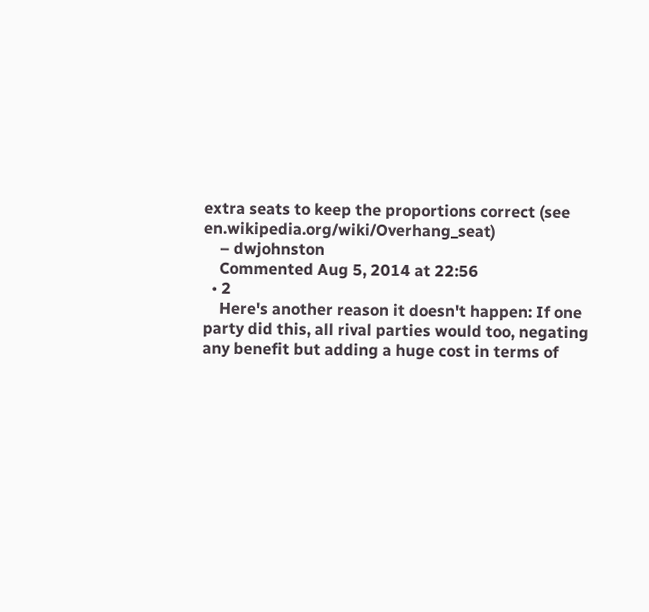extra seats to keep the proportions correct (see en.wikipedia.org/wiki/Overhang_seat)
    – dwjohnston
    Commented Aug 5, 2014 at 22:56
  • 2
    Here's another reason it doesn't happen: If one party did this, all rival parties would too, negating any benefit but adding a huge cost in terms of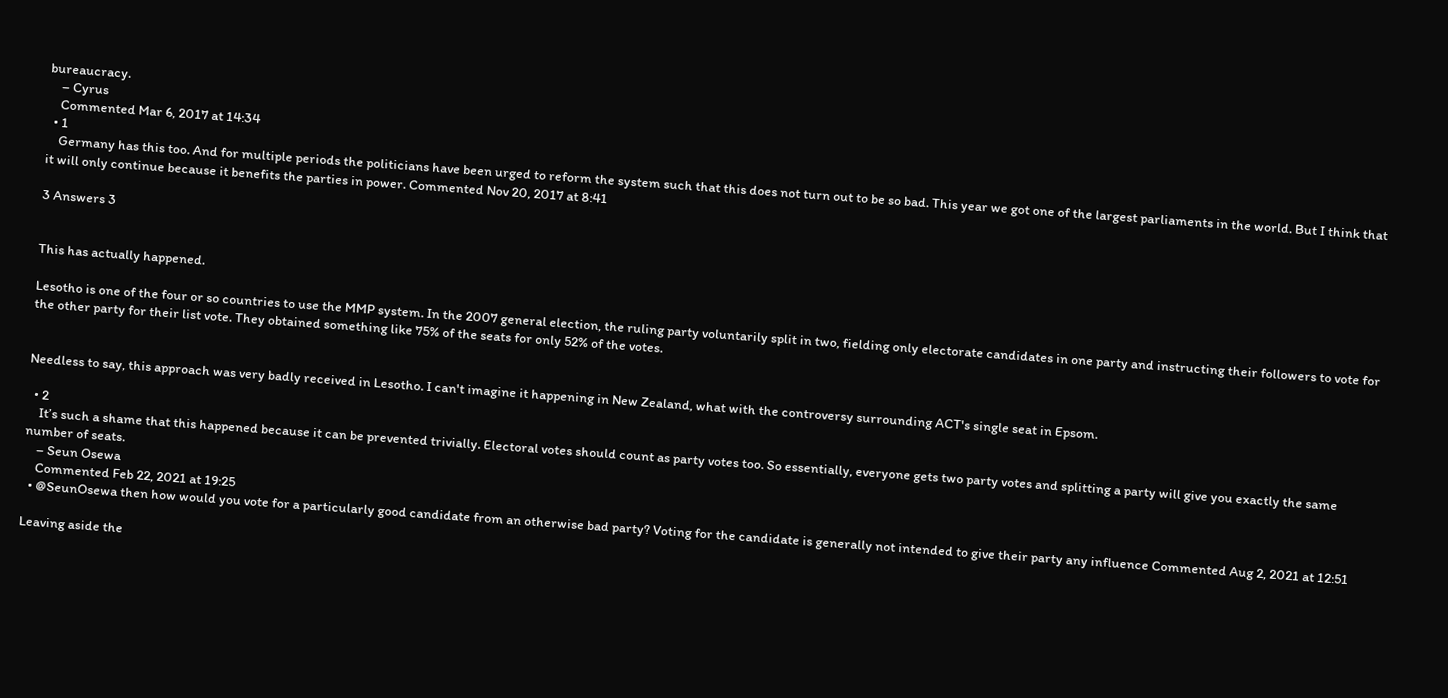bureaucracy.
    – Cyrus
    Commented Mar 6, 2017 at 14:34
  • 1
    Germany has this too. And for multiple periods the politicians have been urged to reform the system such that this does not turn out to be so bad. This year we got one of the largest parliaments in the world. But I think that it will only continue because it benefits the parties in power. Commented Nov 20, 2017 at 8:41

3 Answers 3


This has actually happened.

Lesotho is one of the four or so countries to use the MMP system. In the 2007 general election, the ruling party voluntarily split in two, fielding only electorate candidates in one party and instructing their followers to vote for the other party for their list vote. They obtained something like 75% of the seats for only 52% of the votes.


Needless to say, this approach was very badly received in Lesotho. I can't imagine it happening in New Zealand, what with the controversy surrounding ACT's single seat in Epsom.

  • 2
    It’s such a shame that this happened because it can be prevented trivially. Electoral votes should count as party votes too. So essentially, everyone gets two party votes and splitting a party will give you exactly the same number of seats.
    – Seun Osewa
    Commented Feb 22, 2021 at 19:25
  • @SeunOsewa then how would you vote for a particularly good candidate from an otherwise bad party? Voting for the candidate is generally not intended to give their party any influence Commented Aug 2, 2021 at 12:51

Leaving aside the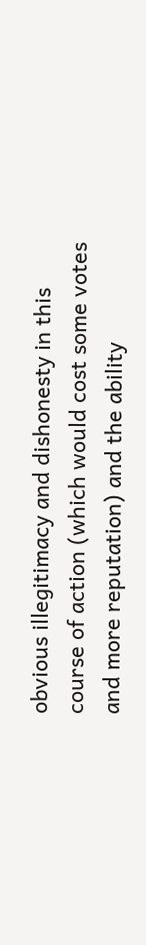obvious illegitimacy and dishonesty in this course of action (which would cost some votes and more reputation) and the ability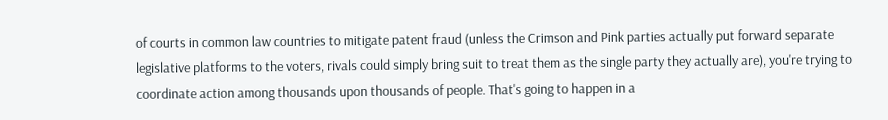of courts in common law countries to mitigate patent fraud (unless the Crimson and Pink parties actually put forward separate legislative platforms to the voters, rivals could simply bring suit to treat them as the single party they actually are), you're trying to coordinate action among thousands upon thousands of people. That's going to happen in a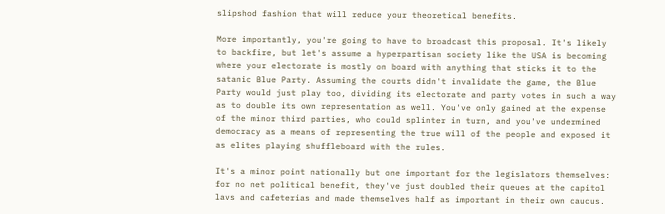slipshod fashion that will reduce your theoretical benefits.

More importantly, you're going to have to broadcast this proposal. It's likely to backfire, but let's assume a hyperpartisan society like the USA is becoming where your electorate is mostly on board with anything that sticks it to the satanic Blue Party. Assuming the courts didn't invalidate the game, the Blue Party would just play too, dividing its electorate and party votes in such a way as to double its own representation as well. You've only gained at the expense of the minor third parties, who could splinter in turn, and you've undermined democracy as a means of representing the true will of the people and exposed it as elites playing shuffleboard with the rules.

It's a minor point nationally but one important for the legislators themselves: for no net political benefit, they've just doubled their queues at the capitol lavs and cafeterias and made themselves half as important in their own caucus.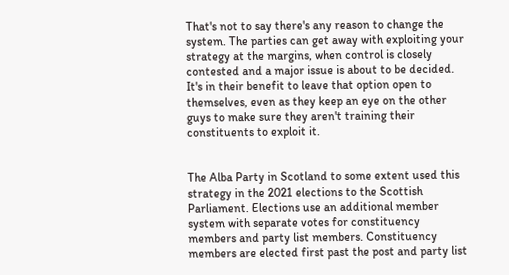That's not to say there's any reason to change the system. The parties can get away with exploiting your strategy at the margins, when control is closely contested and a major issue is about to be decided. It's in their benefit to leave that option open to themselves, even as they keep an eye on the other guys to make sure they aren't training their constituents to exploit it.


The Alba Party in Scotland to some extent used this strategy in the 2021 elections to the Scottish Parliament. Elections use an additional member system with separate votes for constituency members and party list members. Constituency members are elected first past the post and party list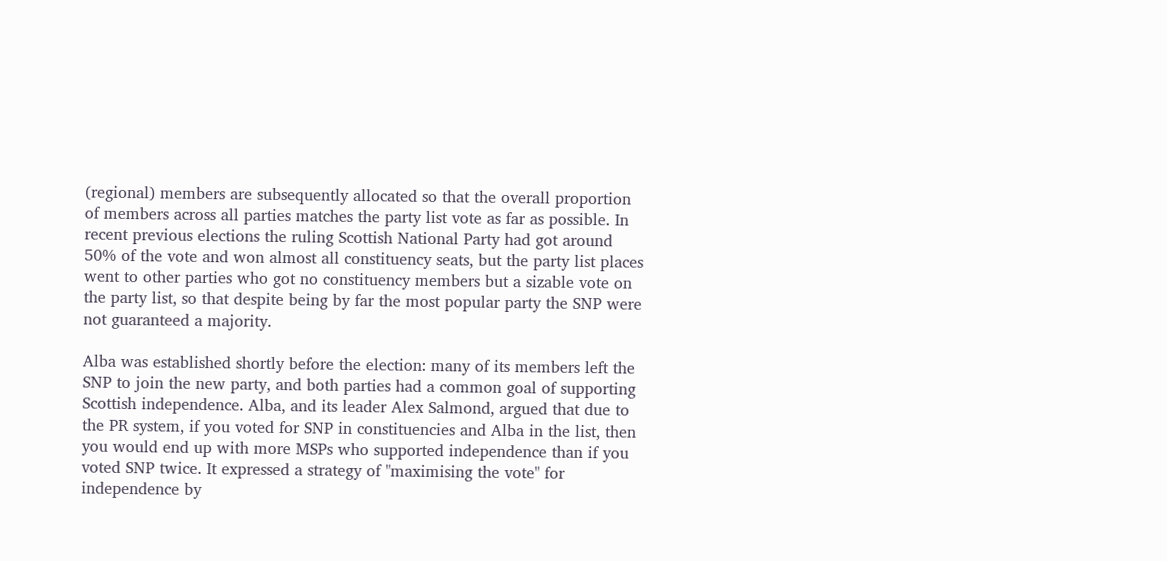(regional) members are subsequently allocated so that the overall proportion of members across all parties matches the party list vote as far as possible. In recent previous elections the ruling Scottish National Party had got around 50% of the vote and won almost all constituency seats, but the party list places went to other parties who got no constituency members but a sizable vote on the party list, so that despite being by far the most popular party the SNP were not guaranteed a majority.

Alba was established shortly before the election: many of its members left the SNP to join the new party, and both parties had a common goal of supporting Scottish independence. Alba, and its leader Alex Salmond, argued that due to the PR system, if you voted for SNP in constituencies and Alba in the list, then you would end up with more MSPs who supported independence than if you voted SNP twice. It expressed a strategy of "maximising the vote" for independence by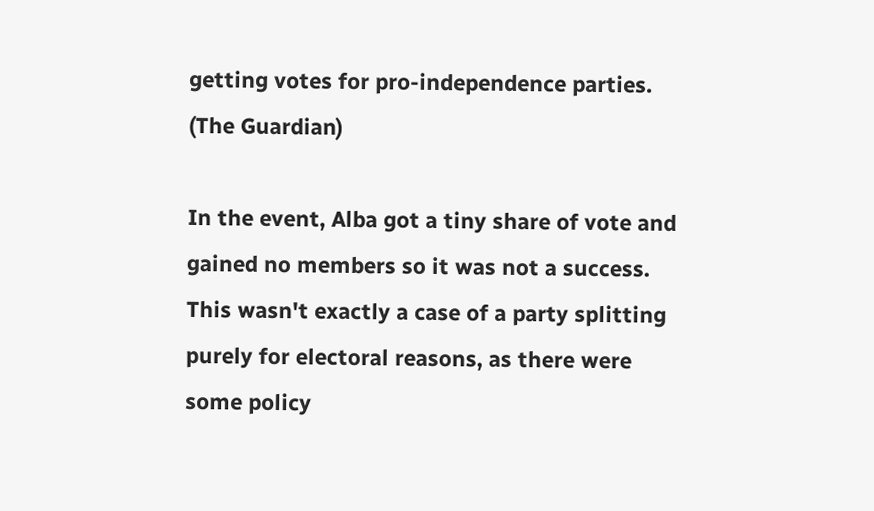getting votes for pro-independence parties. (The Guardian)

In the event, Alba got a tiny share of vote and gained no members so it was not a success. This wasn't exactly a case of a party splitting purely for electoral reasons, as there were some policy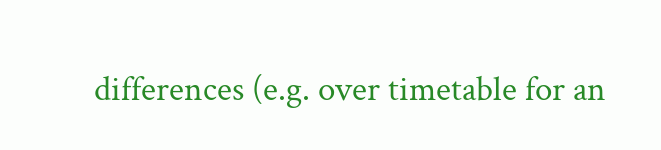differences (e.g. over timetable for an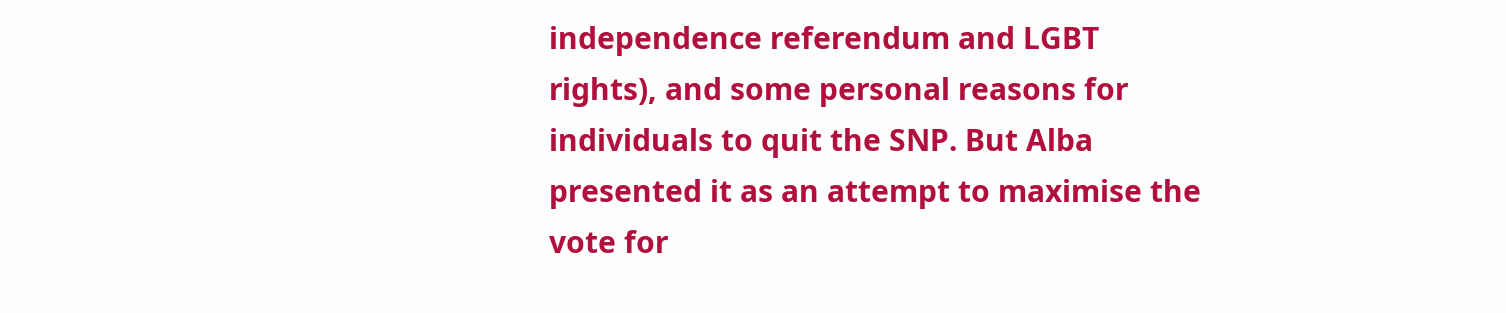independence referendum and LGBT rights), and some personal reasons for individuals to quit the SNP. But Alba presented it as an attempt to maximise the vote for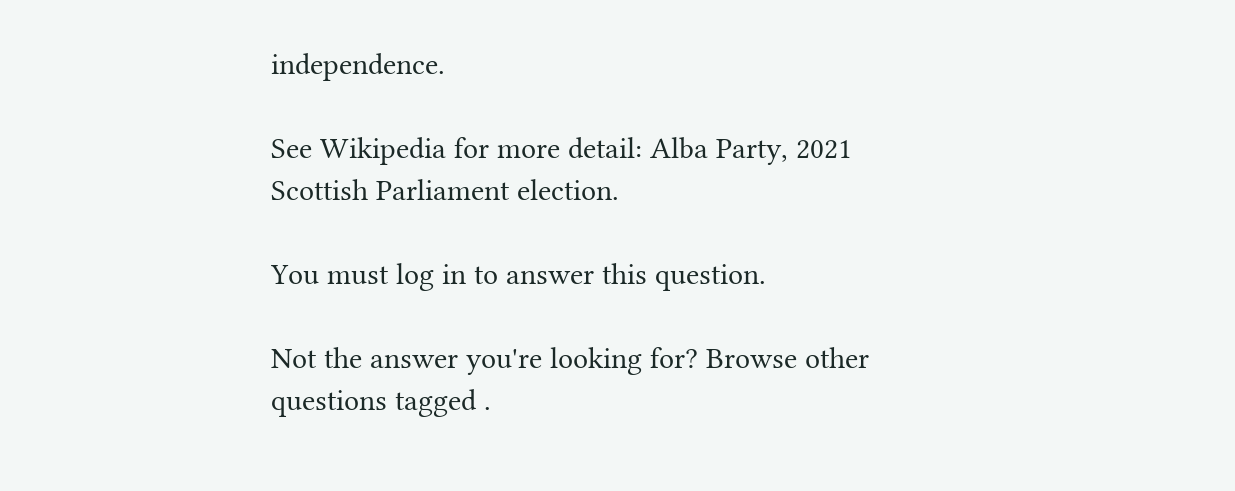independence.

See Wikipedia for more detail: Alba Party, 2021 Scottish Parliament election.

You must log in to answer this question.

Not the answer you're looking for? Browse other questions tagged .